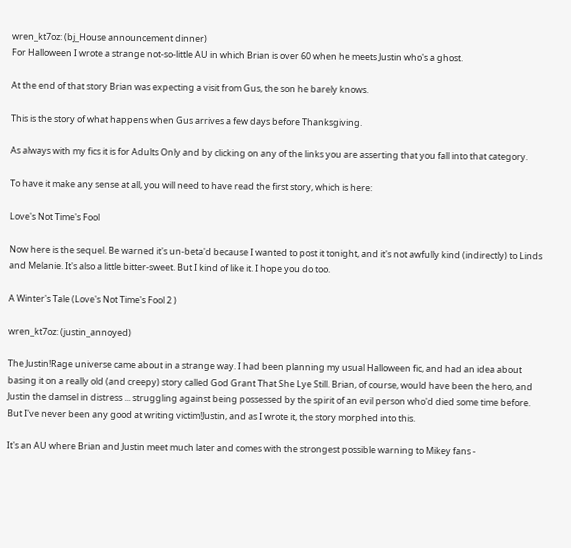wren_kt7oz: (bj_House announcement dinner)
For Halloween I wrote a strange not-so-little AU in which Brian is over 60 when he meets Justin who's a ghost.

At the end of that story Brian was expecting a visit from Gus, the son he barely knows.

This is the story of what happens when Gus arrives a few days before Thanksgiving.

As always with my fics it is for Adults Only and by clicking on any of the links you are asserting that you fall into that category.

To have it make any sense at all, you will need to have read the first story, which is here:

Love's Not Time's Fool

Now here is the sequel. Be warned it's un-beta'd because I wanted to post it tonight, and it's not awfully kind (indirectly) to Linds and Melanie. It's also a little bitter-sweet. But I kind of like it. I hope you do too.

A Winter's Tale (Love's Not Time's Fool 2 )

wren_kt7oz: (justin_annoyed)

The Justin!Rage universe came about in a strange way. I had been planning my usual Halloween fic, and had an idea about basing it on a really old (and creepy) story called God Grant That She Lye Still. Brian, of course, would have been the hero, and Justin the damsel in distress ... struggling against being possessed by the spirit of an evil person who'd died some time before. But I've never been any good at writing victim!Justin, and as I wrote it, the story morphed into this.

It's an AU where Brian and Justin meet much later and comes with the strongest possible warning to Mikey fans -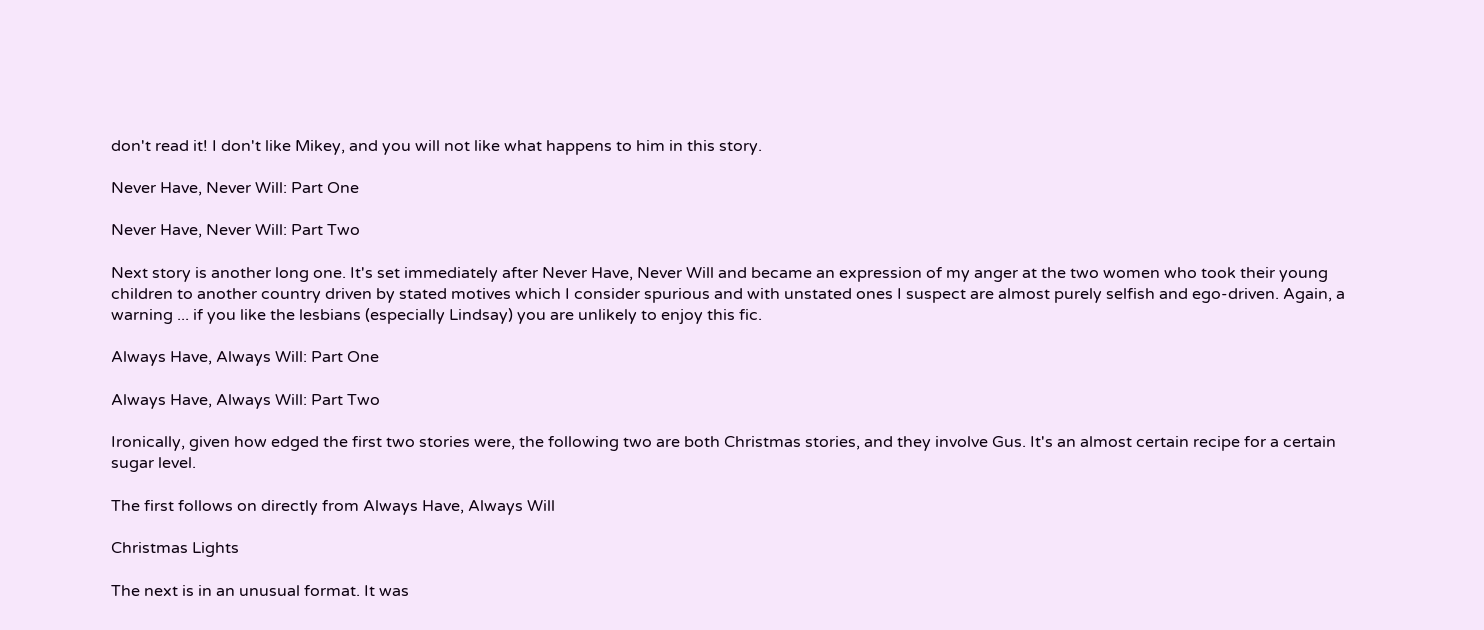don't read it! I don't like Mikey, and you will not like what happens to him in this story.

Never Have, Never Will: Part One

Never Have, Never Will: Part Two

Next story is another long one. It's set immediately after Never Have, Never Will and became an expression of my anger at the two women who took their young children to another country driven by stated motives which I consider spurious and with unstated ones I suspect are almost purely selfish and ego-driven. Again, a warning ... if you like the lesbians (especially Lindsay) you are unlikely to enjoy this fic.

Always Have, Always Will: Part One

Always Have, Always Will: Part Two

Ironically, given how edged the first two stories were, the following two are both Christmas stories, and they involve Gus. It's an almost certain recipe for a certain sugar level.

The first follows on directly from Always Have, Always Will

Christmas Lights

The next is in an unusual format. It was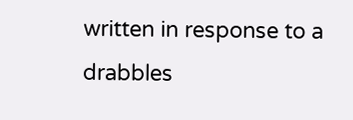written in response to a drabbles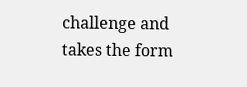challenge and takes the form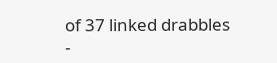of 37 linked drabbles -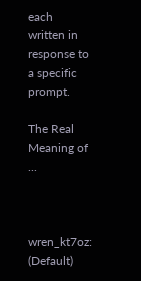each written in response to a specific prompt.

The Real Meaning of ...



wren_kt7oz: (Default)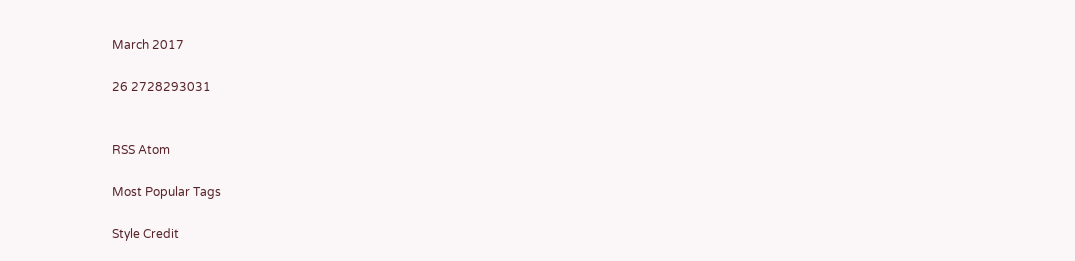March 2017

26 2728293031


RSS Atom

Most Popular Tags

Style Credit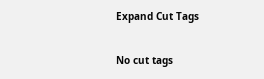Expand Cut Tags

No cut tags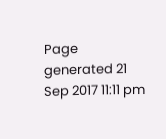Page generated 21 Sep 2017 11:11 pm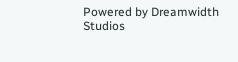Powered by Dreamwidth Studios